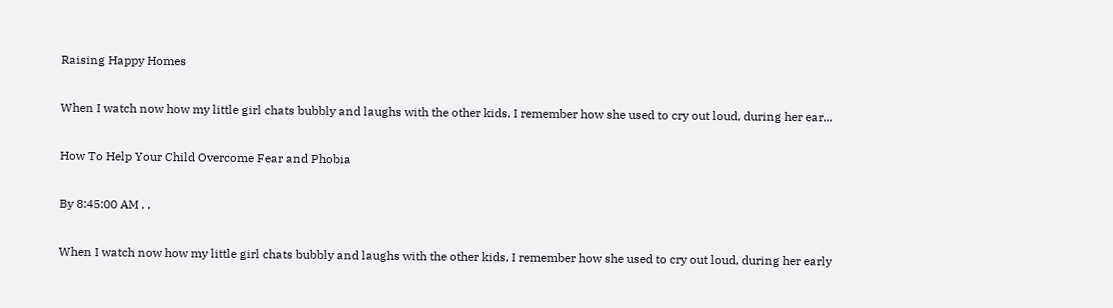Raising Happy Homes

When I watch now how my little girl chats bubbly and laughs with the other kids, I remember how she used to cry out loud, during her ear...

How To Help Your Child Overcome Fear and Phobia

By 8:45:00 AM , ,

When I watch now how my little girl chats bubbly and laughs with the other kids, I remember how she used to cry out loud, during her early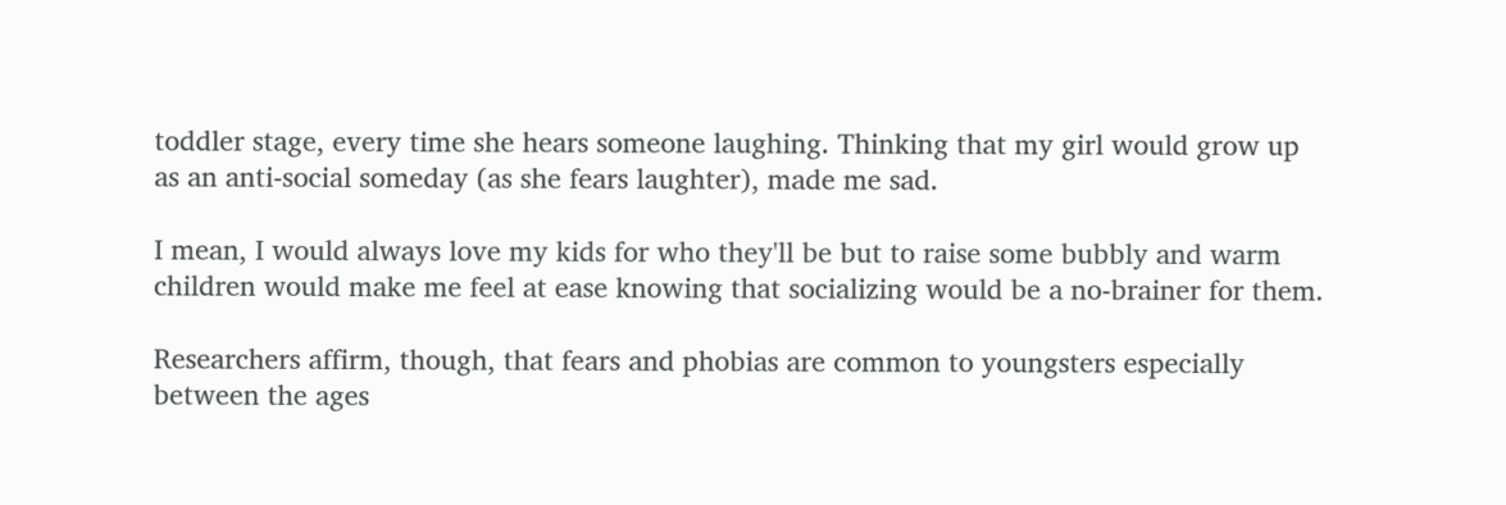toddler stage, every time she hears someone laughing. Thinking that my girl would grow up as an anti-social someday (as she fears laughter), made me sad.

I mean, I would always love my kids for who they'll be but to raise some bubbly and warm children would make me feel at ease knowing that socializing would be a no-brainer for them.

Researchers affirm, though, that fears and phobias are common to youngsters especially between the ages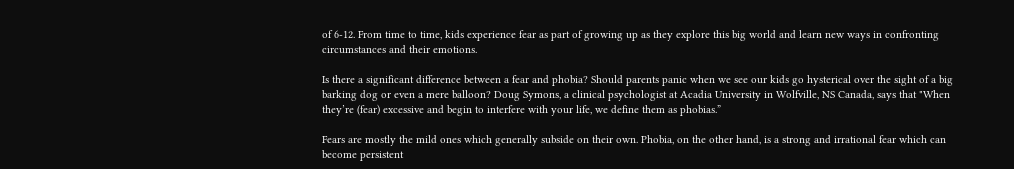of 6-12. From time to time, kids experience fear as part of growing up as they explore this big world and learn new ways in confronting circumstances and their emotions.

Is there a significant difference between a fear and phobia? Should parents panic when we see our kids go hysterical over the sight of a big barking dog or even a mere balloon? Doug Symons, a clinical psychologist at Acadia University in Wolfville, NS Canada, says that "When they’re (fear) excessive and begin to interfere with your life, we define them as phobias.”

Fears are mostly the mild ones which generally subside on their own. Phobia, on the other hand, is a strong and irrational fear which can become persistent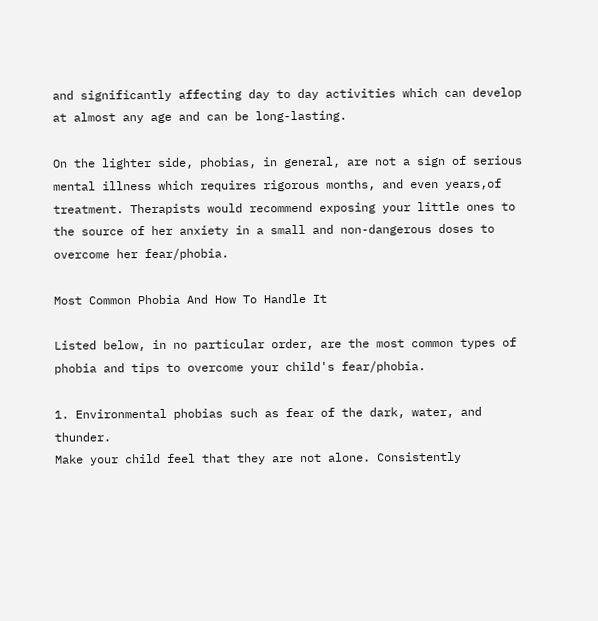and significantly affecting day to day activities which can develop at almost any age and can be long-lasting.

On the lighter side, phobias, in general, are not a sign of serious mental illness which requires rigorous months, and even years,of treatment. Therapists would recommend exposing your little ones to the source of her anxiety in a small and non-dangerous doses to overcome her fear/phobia.

Most Common Phobia And How To Handle It

Listed below, in no particular order, are the most common types of phobia and tips to overcome your child's fear/phobia.

1. Environmental phobias such as fear of the dark, water, and thunder.
Make your child feel that they are not alone. Consistently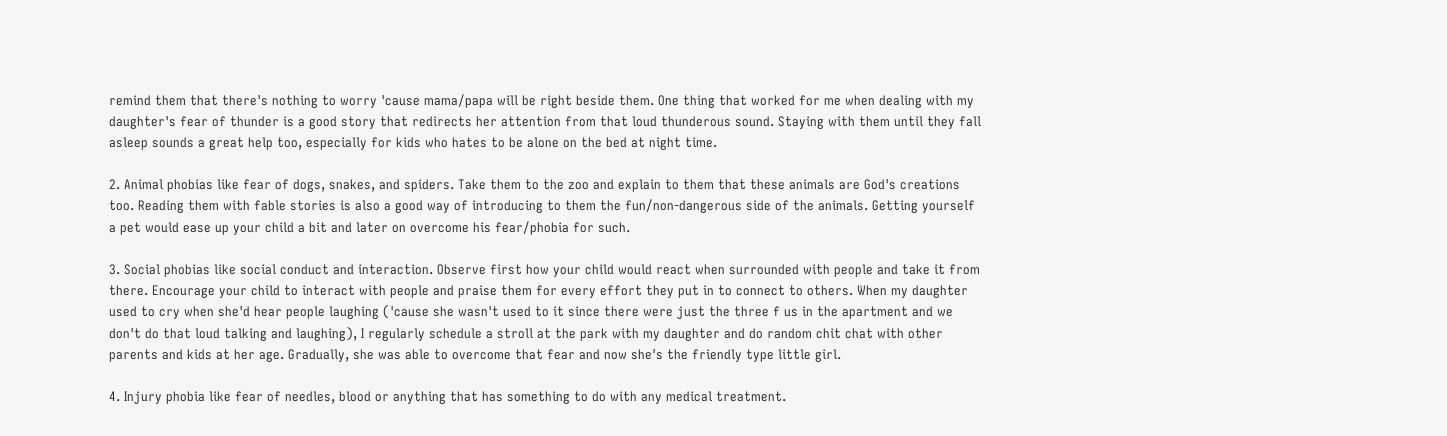remind them that there's nothing to worry 'cause mama/papa will be right beside them. One thing that worked for me when dealing with my daughter's fear of thunder is a good story that redirects her attention from that loud thunderous sound. Staying with them until they fall asleep sounds a great help too, especially for kids who hates to be alone on the bed at night time.

2. Animal phobias like fear of dogs, snakes, and spiders. Take them to the zoo and explain to them that these animals are God's creations too. Reading them with fable stories is also a good way of introducing to them the fun/non-dangerous side of the animals. Getting yourself a pet would ease up your child a bit and later on overcome his fear/phobia for such.

3. Social phobias like social conduct and interaction. Observe first how your child would react when surrounded with people and take it from there. Encourage your child to interact with people and praise them for every effort they put in to connect to others. When my daughter used to cry when she'd hear people laughing ('cause she wasn't used to it since there were just the three f us in the apartment and we don't do that loud talking and laughing), I regularly schedule a stroll at the park with my daughter and do random chit chat with other parents and kids at her age. Gradually, she was able to overcome that fear and now she's the friendly type little girl.

4. Injury phobia like fear of needles, blood or anything that has something to do with any medical treatment.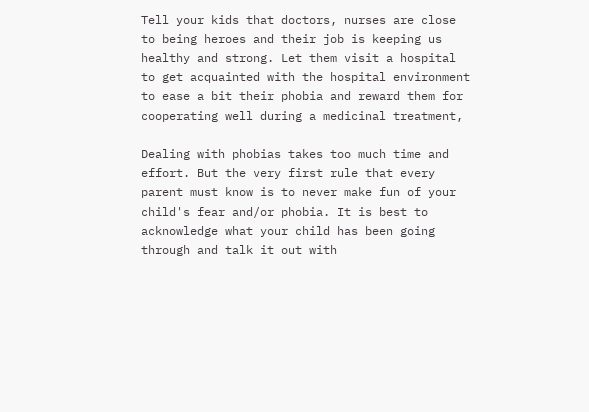Tell your kids that doctors, nurses are close to being heroes and their job is keeping us healthy and strong. Let them visit a hospital to get acquainted with the hospital environment to ease a bit their phobia and reward them for cooperating well during a medicinal treatment,

Dealing with phobias takes too much time and effort. But the very first rule that every parent must know is to never make fun of your child's fear and/or phobia. It is best to acknowledge what your child has been going through and talk it out with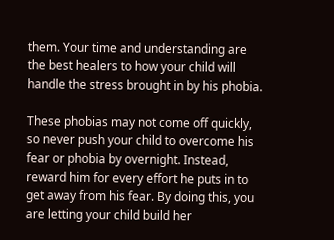them. Your time and understanding are the best healers to how your child will handle the stress brought in by his phobia.

These phobias may not come off quickly, so never push your child to overcome his fear or phobia by overnight. Instead, reward him for every effort he puts in to get away from his fear. By doing this, you are letting your child build her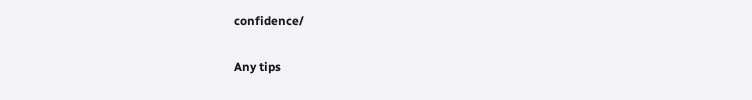confidence/

Any tips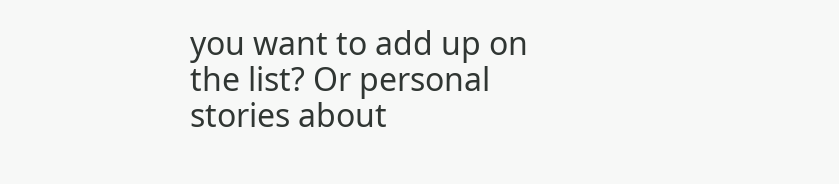you want to add up on the list? Or personal stories about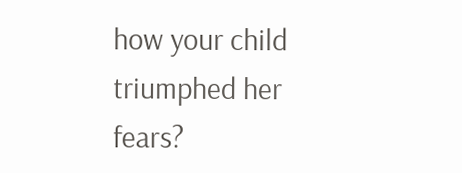how your child triumphed her fears?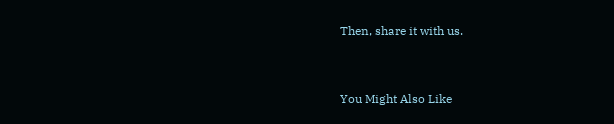Then, share it with us.


You Might Also Like